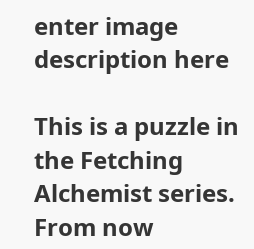enter image description here

This is a puzzle in the Fetching Alchemist series. From now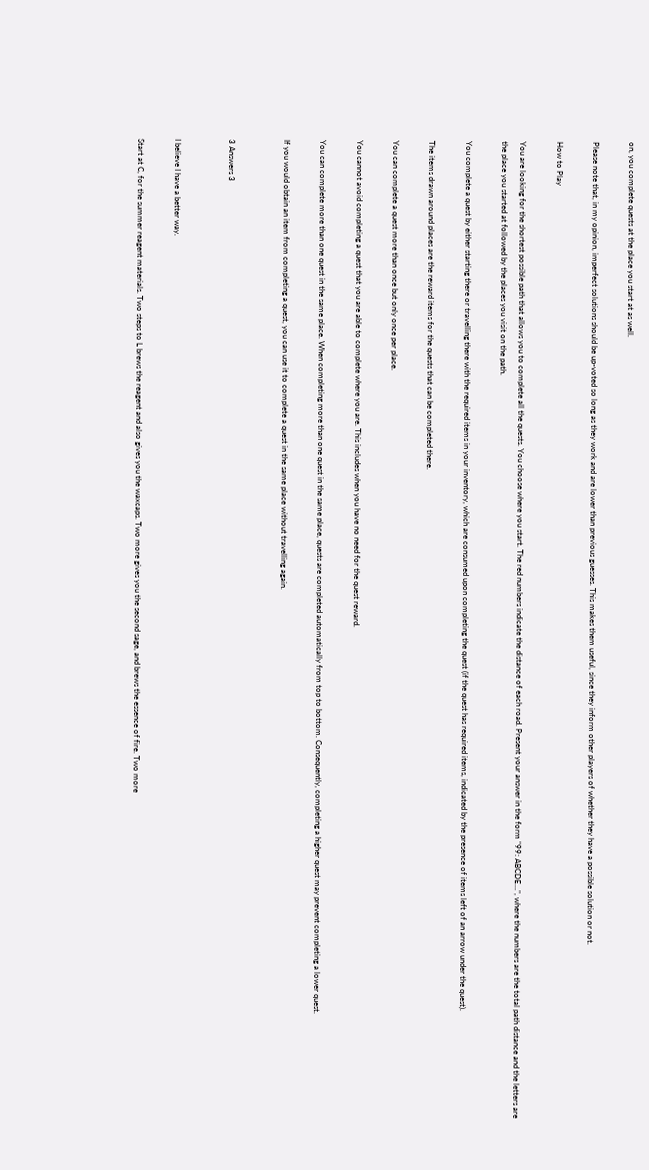on, you complete quests at the place you start at as well.

Please note that, in my opinion, imperfect solutions should be up-voted so long as they work and are lower than previous guesses. This makes them useful, since they inform other players of whether they have a possible solution or not.

How to Play

You are looking for the shortest possible path that allows you to complete all the quests. You choose where you start. The red numbers indicate the distance of each road. Present your answer in the form "99: ABCDE...", where the numbers are the total path distance and the letters are the place you started at followed by the places you visit on the path.

You complete a quest by either starting there or travelling there with the required items in your inventory, which are consumed upon completing the quest (if the quest has required items, indicated by the presence of items left of an arrow under the quest).

The items drawn around places are the reward items for the quests that can be completed there.

You can complete a quest more than once but only once per place.

You cannot avoid completing a quest that you are able to complete where you are. This includes when you have no need for the quest reward.

You can complete more than one quest in the same place. When completing more than one quest in the same place, quests are completed automatically from top to bottom. Consequently, completing a higher quest may prevent completing a lower quest.

If you would obtain an item from completing a quest, you can use it to complete a quest in the same place without travelling again.


3 Answers 3


I believe I have a better way.

Start at C, for the summer reagent materials. Two steps to L brews the reagent and also gives you the waxcaps. Two more gives you the second sage, and brews the essence of fire. Two more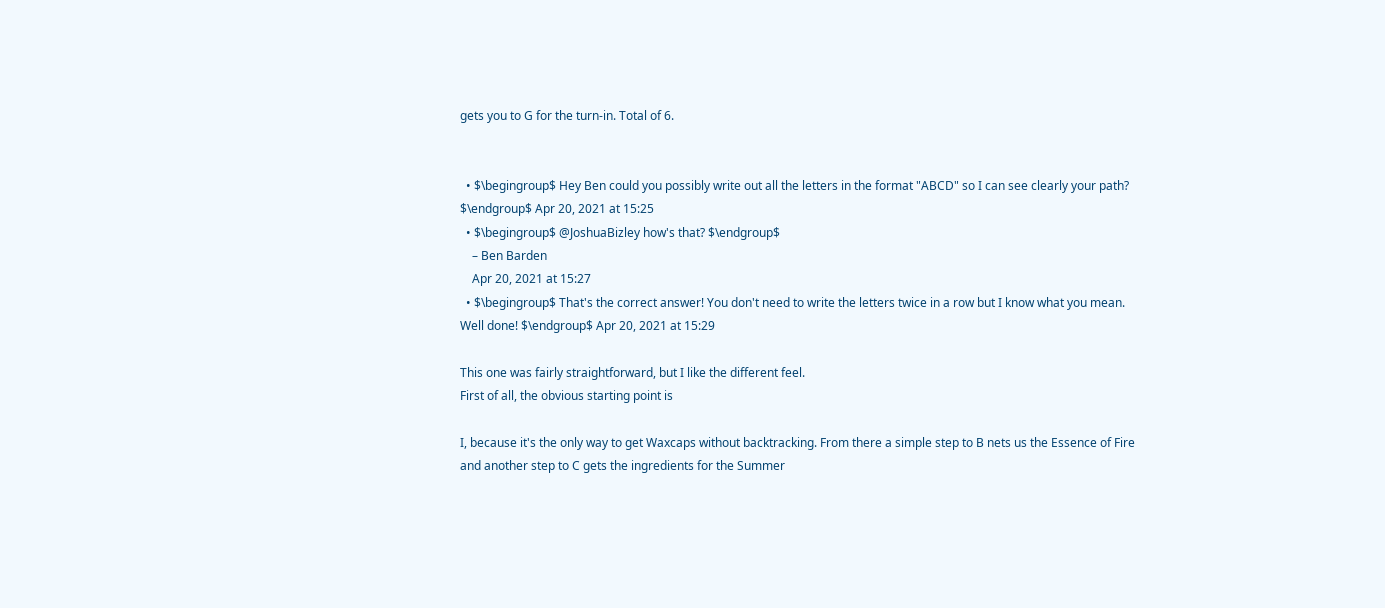gets you to G for the turn-in. Total of 6.


  • $\begingroup$ Hey Ben could you possibly write out all the letters in the format "ABCD" so I can see clearly your path? $\endgroup$ Apr 20, 2021 at 15:25
  • $\begingroup$ @JoshuaBizley how's that? $\endgroup$
    – Ben Barden
    Apr 20, 2021 at 15:27
  • $\begingroup$ That's the correct answer! You don't need to write the letters twice in a row but I know what you mean. Well done! $\endgroup$ Apr 20, 2021 at 15:29

This one was fairly straightforward, but I like the different feel.
First of all, the obvious starting point is

I, because it's the only way to get Waxcaps without backtracking. From there a simple step to B nets us the Essence of Fire and another step to C gets the ingredients for the Summer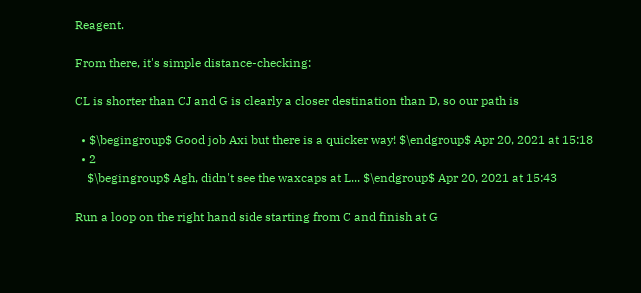Reagent.

From there, it's simple distance-checking:

CL is shorter than CJ and G is clearly a closer destination than D, so our path is

  • $\begingroup$ Good job Axi but there is a quicker way! $\endgroup$ Apr 20, 2021 at 15:18
  • 2
    $\begingroup$ Agh, didn't see the waxcaps at L... $\endgroup$ Apr 20, 2021 at 15:43

Run a loop on the right hand side starting from C and finish at G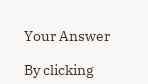Your Answer

By clicking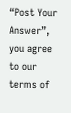“Post Your Answer”, you agree to our terms of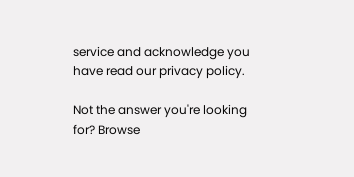service and acknowledge you have read our privacy policy.

Not the answer you're looking for? Browse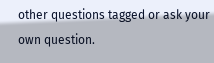other questions tagged or ask your own question.